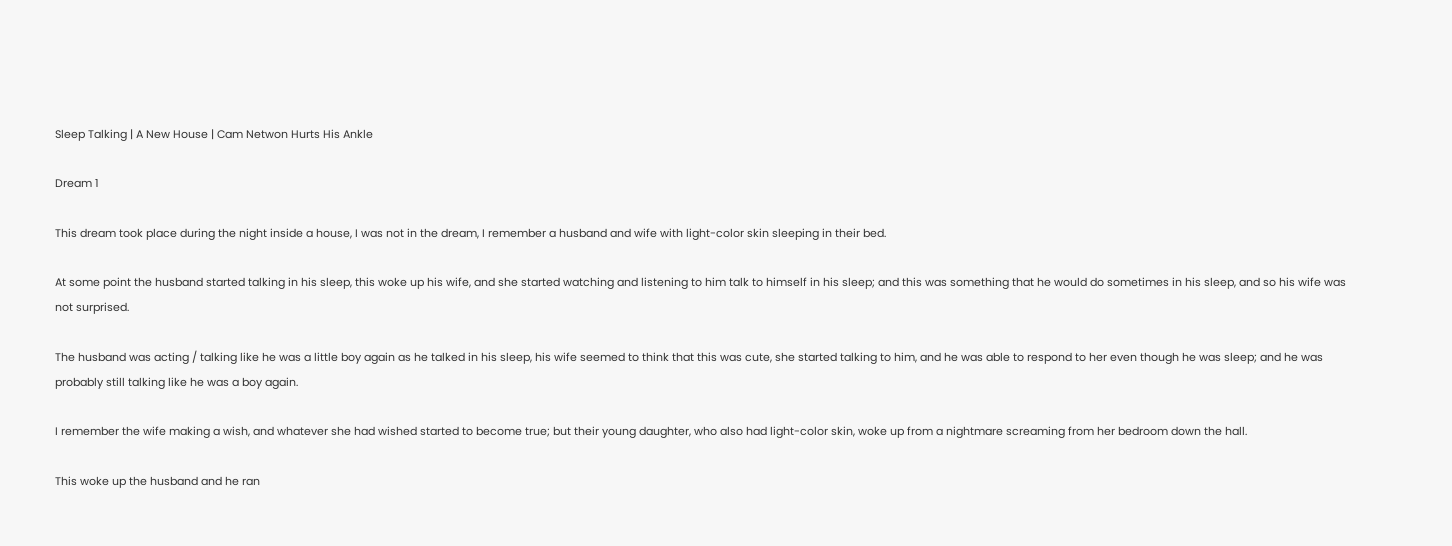Sleep Talking | A New House | Cam Netwon Hurts His Ankle

Dream 1

This dream took place during the night inside a house, I was not in the dream, I remember a husband and wife with light-color skin sleeping in their bed.

At some point the husband started talking in his sleep, this woke up his wife, and she started watching and listening to him talk to himself in his sleep; and this was something that he would do sometimes in his sleep, and so his wife was not surprised.

The husband was acting / talking like he was a little boy again as he talked in his sleep, his wife seemed to think that this was cute, she started talking to him, and he was able to respond to her even though he was sleep; and he was probably still talking like he was a boy again.

I remember the wife making a wish, and whatever she had wished started to become true; but their young daughter, who also had light-color skin, woke up from a nightmare screaming from her bedroom down the hall.

This woke up the husband and he ran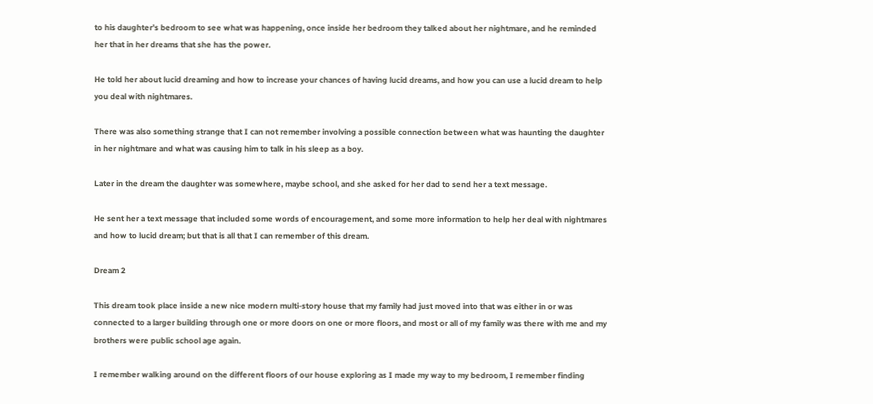to his daughter’s bedroom to see what was happening, once inside her bedroom they talked about her nightmare, and he reminded her that in her dreams that she has the power.

He told her about lucid dreaming and how to increase your chances of having lucid dreams, and how you can use a lucid dream to help you deal with nightmares.

There was also something strange that I can not remember involving a possible connection between what was haunting the daughter in her nightmare and what was causing him to talk in his sleep as a boy.

Later in the dream the daughter was somewhere, maybe school, and she asked for her dad to send her a text message.

He sent her a text message that included some words of encouragement, and some more information to help her deal with nightmares and how to lucid dream; but that is all that I can remember of this dream.

Dream 2

This dream took place inside a new nice modern multi-story house that my family had just moved into that was either in or was connected to a larger building through one or more doors on one or more floors, and most or all of my family was there with me and my brothers were public school age again.

I remember walking around on the different floors of our house exploring as I made my way to my bedroom, I remember finding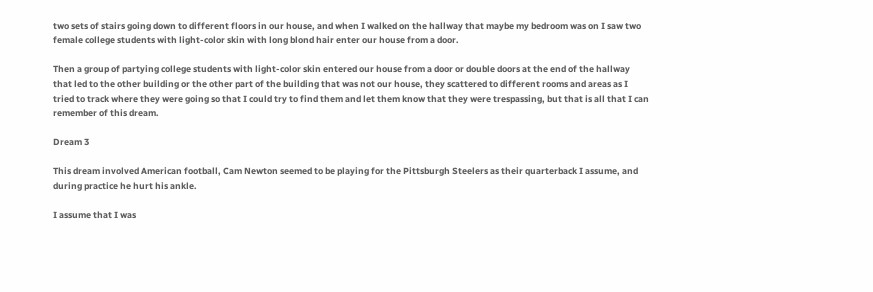two sets of stairs going down to different floors in our house, and when I walked on the hallway that maybe my bedroom was on I saw two female college students with light-color skin with long blond hair enter our house from a door.

Then a group of partying college students with light-color skin entered our house from a door or double doors at the end of the hallway that led to the other building or the other part of the building that was not our house, they scattered to different rooms and areas as I tried to track where they were going so that I could try to find them and let them know that they were trespassing, but that is all that I can remember of this dream.

Dream 3

This dream involved American football, Cam Newton seemed to be playing for the Pittsburgh Steelers as their quarterback I assume, and during practice he hurt his ankle.

I assume that I was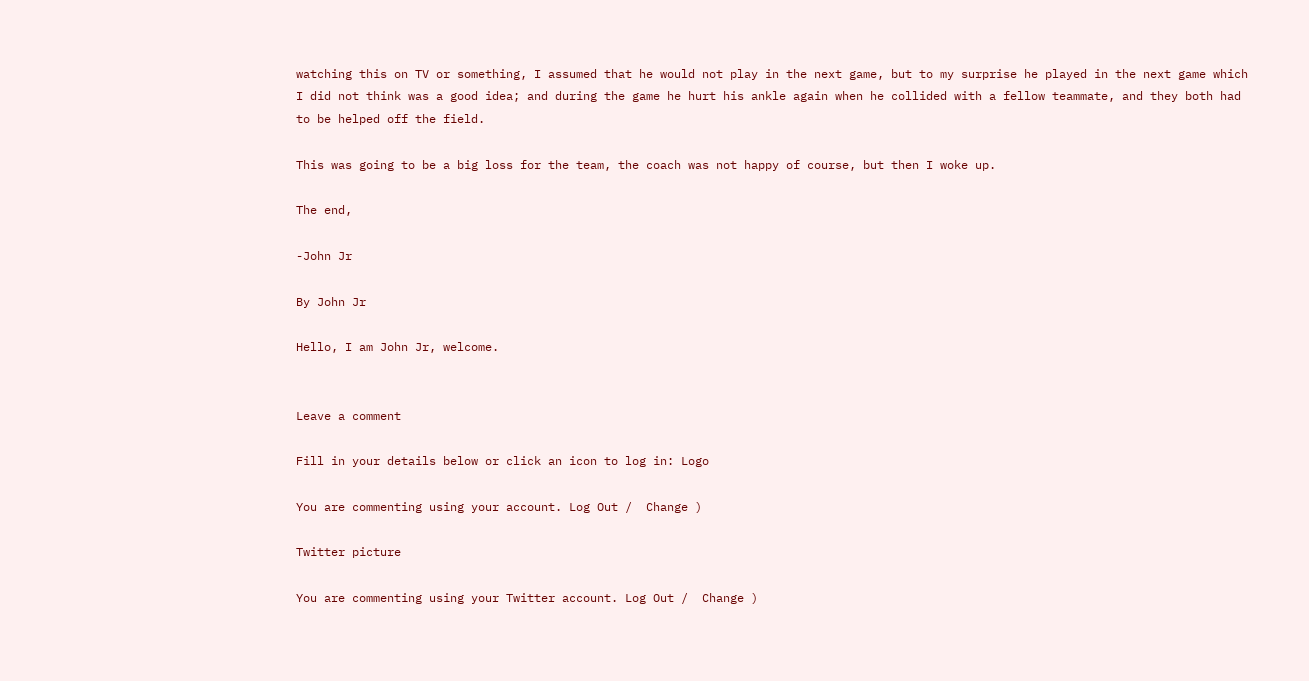watching this on TV or something, I assumed that he would not play in the next game, but to my surprise he played in the next game which I did not think was a good idea; and during the game he hurt his ankle again when he collided with a fellow teammate, and they both had to be helped off the field.

This was going to be a big loss for the team, the coach was not happy of course, but then I woke up.

The end,

-John Jr

By John Jr

Hello, I am John Jr, welcome.


Leave a comment

Fill in your details below or click an icon to log in: Logo

You are commenting using your account. Log Out /  Change )

Twitter picture

You are commenting using your Twitter account. Log Out /  Change )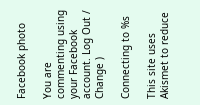Facebook photo

You are commenting using your Facebook account. Log Out /  Change )

Connecting to %s

This site uses Akismet to reduce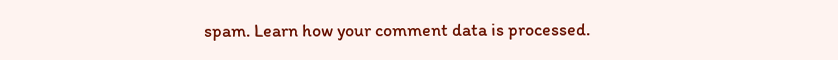spam. Learn how your comment data is processed.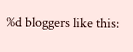%d bloggers like this: